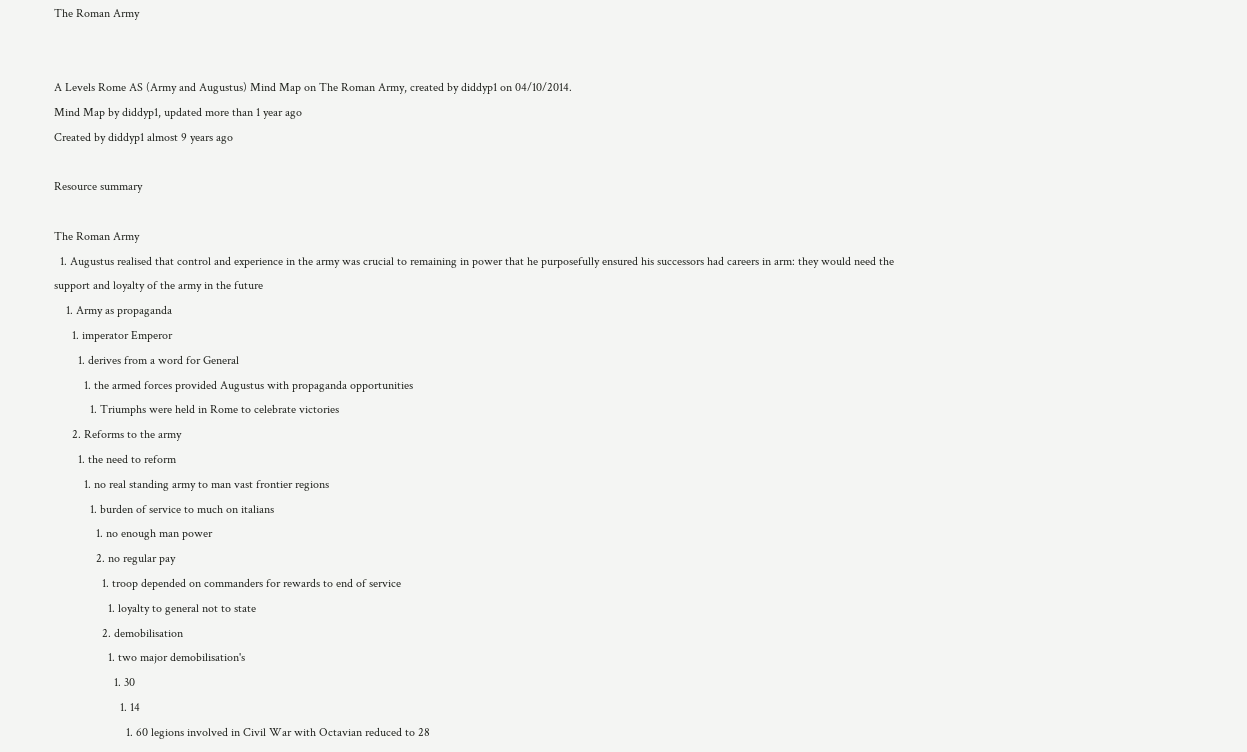The Roman Army


A Levels Rome AS (Army and Augustus) Mind Map on The Roman Army, created by diddyp1 on 04/10/2014.
Mind Map by diddyp1, updated more than 1 year ago
Created by diddyp1 almost 9 years ago

Resource summary

The Roman Army
  1. Augustus realised that control and experience in the army was crucial to remaining in power that he purposefully ensured his successors had careers in arm: they would need the support and loyalty of the army in the future
    1. Army as propaganda
      1. imperator Emperor
        1. derives from a word for General
          1. the armed forces provided Augustus with propaganda opportunities
            1. Triumphs were held in Rome to celebrate victories
      2. Reforms to the army
        1. the need to reform
          1. no real standing army to man vast frontier regions
            1. burden of service to much on italians
              1. no enough man power
              2. no regular pay
                1. troop depended on commanders for rewards to end of service
                  1. loyalty to general not to state
                2. demobilisation
                  1. two major demobilisation's
                    1. 30
                      1. 14
                        1. 60 legions involved in Civil War with Octavian reduced to 28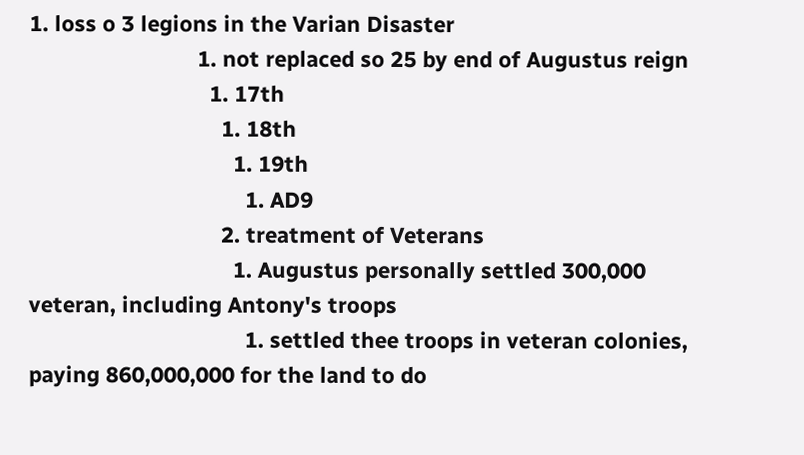1. loss o 3 legions in the Varian Disaster
                            1. not replaced so 25 by end of Augustus reign
                              1. 17th
                                1. 18th
                                  1. 19th
                                    1. AD9
                                2. treatment of Veterans
                                  1. Augustus personally settled 300,000 veteran, including Antony's troops
                                    1. settled thee troops in veteran colonies, paying 860,000,000 for the land to do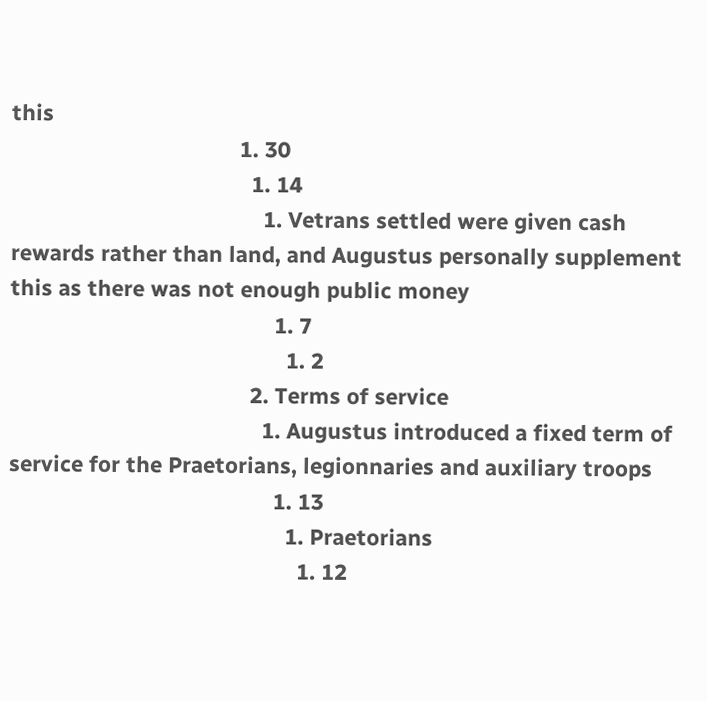this
                                      1. 30
                                        1. 14
                                          1. Vetrans settled were given cash rewards rather than land, and Augustus personally supplement this as there was not enough public money
                                            1. 7
                                              1. 2
                                        2. Terms of service
                                          1. Augustus introduced a fixed term of service for the Praetorians, legionnaries and auxiliary troops
                                            1. 13
                                              1. Praetorians
                                                1. 12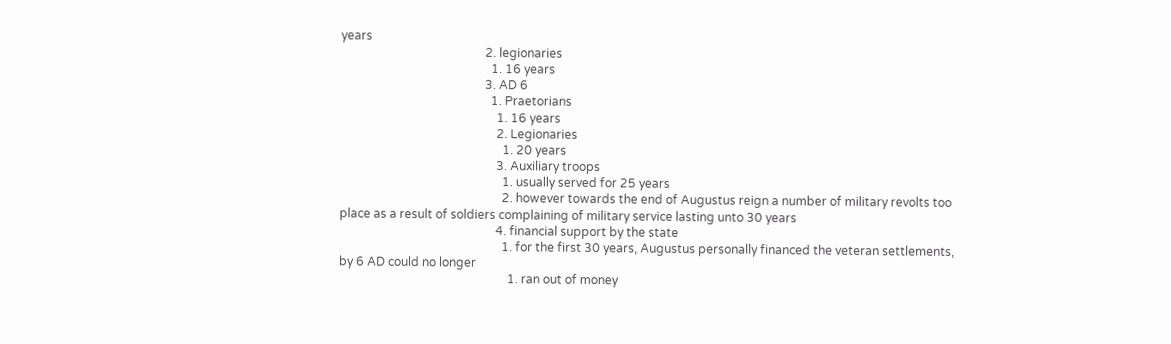years
                                                2. legionaries
                                                  1. 16 years
                                                3. AD 6
                                                  1. Praetorians
                                                    1. 16 years
                                                    2. Legionaries
                                                      1. 20 years
                                                    3. Auxiliary troops
                                                      1. usually served for 25 years
                                                      2. however towards the end of Augustus reign a number of military revolts too place as a result of soldiers complaining of military service lasting unto 30 years
                                                    4. financial support by the state
                                                      1. for the first 30 years, Augustus personally financed the veteran settlements, by 6 AD could no longer
                                                        1. ran out of money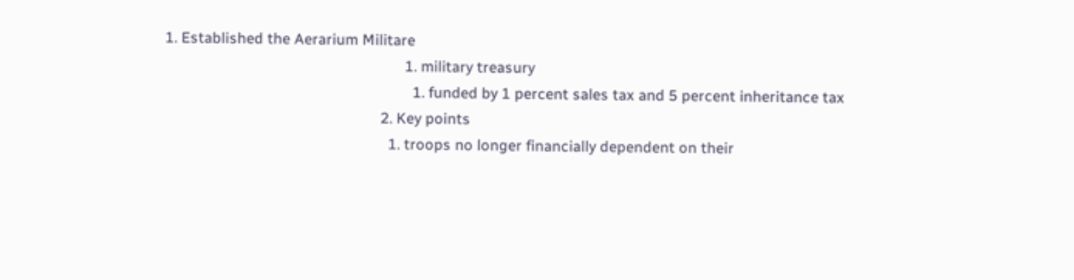1. Established the Aerarium Militare
                                                            1. military treasury
                                                              1. funded by 1 percent sales tax and 5 percent inheritance tax
                                                      2. Key points
                                                        1. troops no longer financially dependent on their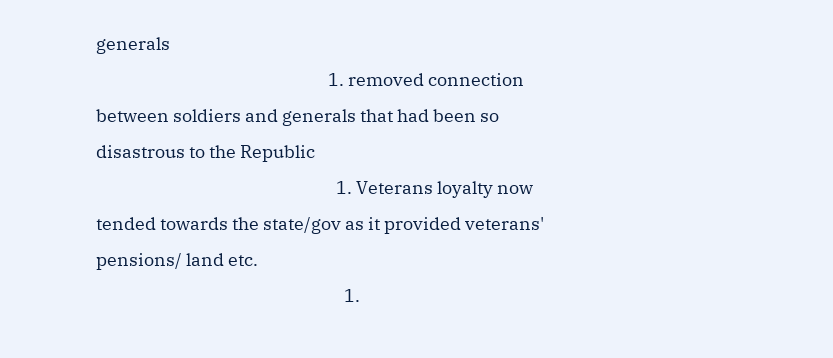generals
                                                          1. removed connection between soldiers and generals that had been so disastrous to the Republic
                                                            1. Veterans loyalty now tended towards the state/gov as it provided veterans' pensions/ land etc.
                                                              1.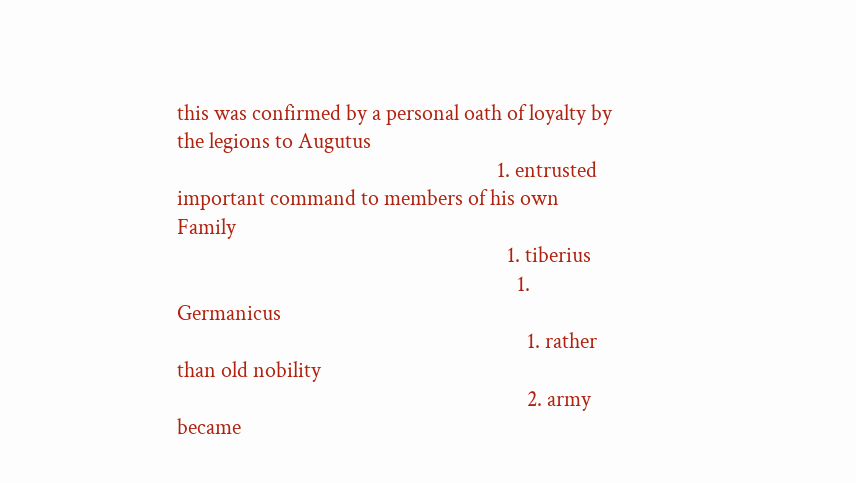this was confirmed by a personal oath of loyalty by the legions to Augutus
                                                                1. entrusted important command to members of his own Family
                                                                  1. tiberius
                                                                    1. Germanicus
                                                                      1. rather than old nobility
                                                                      2. army became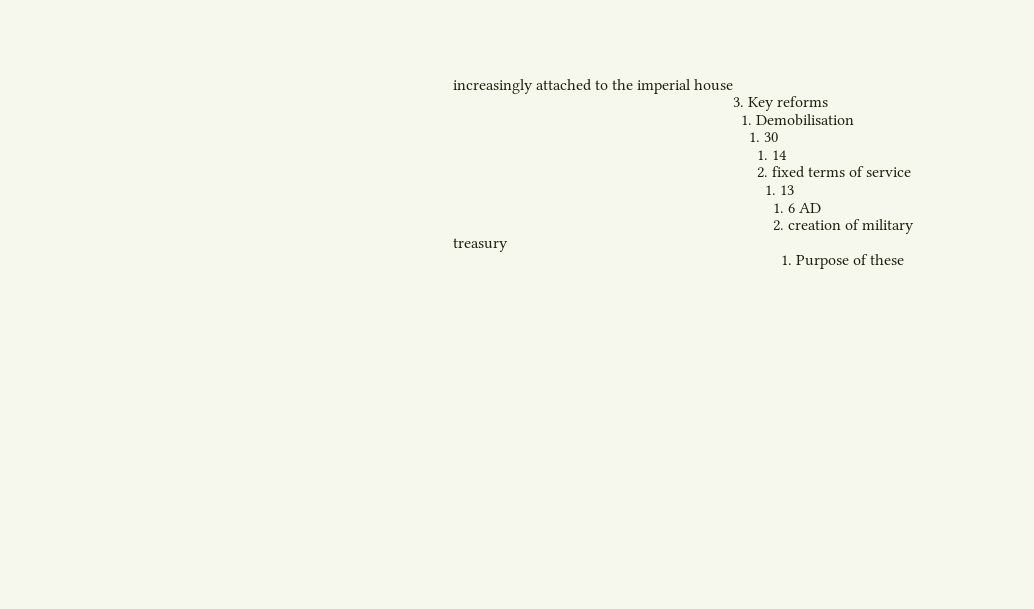increasingly attached to the imperial house
                                                                      3. Key reforms
                                                                        1. Demobilisation
                                                                          1. 30
                                                                            1. 14
                                                                            2. fixed terms of service
                                                                              1. 13
                                                                                1. 6 AD
                                                                                2. creation of military treasury
                                                                                  1. Purpose of these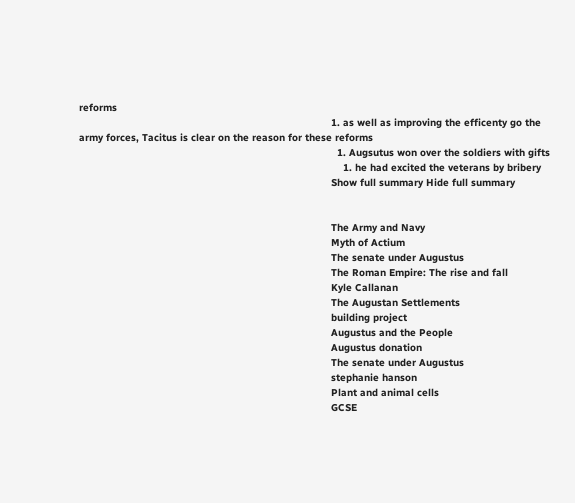reforms
                                                                                    1. as well as improving the efficenty go the army forces, Tacitus is clear on the reason for these reforms
                                                                                      1. Augsutus won over the soldiers with gifts
                                                                                        1. he had excited the veterans by bribery
                                                                                    Show full summary Hide full summary


                                                                                    The Army and Navy
                                                                                    Myth of Actium
                                                                                    The senate under Augustus
                                                                                    The Roman Empire: The rise and fall
                                                                                    Kyle Callanan
                                                                                    The Augustan Settlements
                                                                                    building project
                                                                                    Augustus and the People
                                                                                    Augustus donation
                                                                                    The senate under Augustus
                                                                                    stephanie hanson
                                                                                    Plant and animal cells
                                                                                    GCSE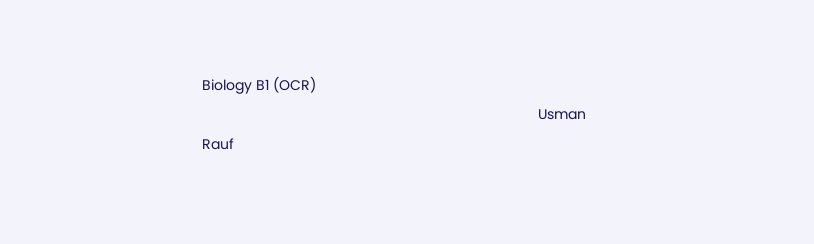Biology B1 (OCR)
                                                                                    Usman Rauf